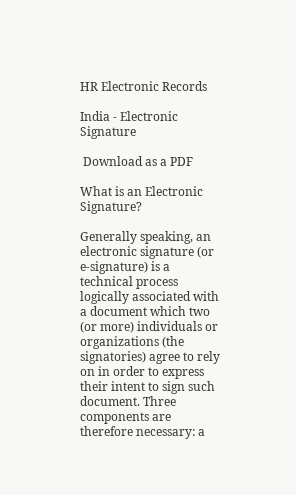HR Electronic Records

India - Electronic Signature

 Download as a PDF

What is an Electronic Signature?

Generally speaking, an electronic signature (or e-signature) is a technical process logically associated with a document which two (or more) individuals or organizations (the signatories) agree to rely on in order to express their intent to sign such document. Three components are therefore necessary: a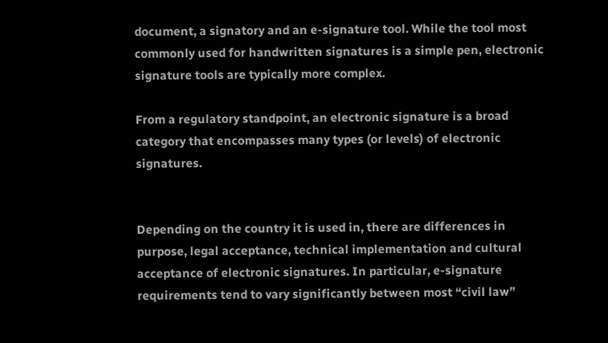document, a signatory and an e-signature tool. While the tool most commonly used for handwritten signatures is a simple pen, electronic signature tools are typically more complex.

From a regulatory standpoint, an electronic signature is a broad category that encompasses many types (or levels) of electronic signatures.


Depending on the country it is used in, there are differences in purpose, legal acceptance, technical implementation and cultural acceptance of electronic signatures. In particular, e-signature requirements tend to vary significantly between most “civil law”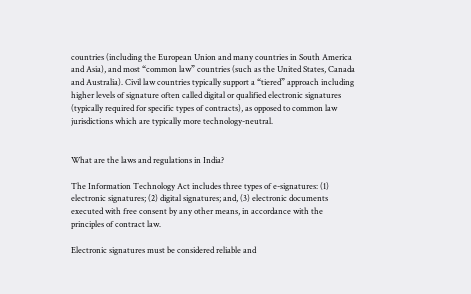countries (including the European Union and many countries in South America and Asia), and most “common law” countries (such as the United States, Canada and Australia). Civil law countries typically support a “tiered” approach including higher levels of signature often called digital or qualified electronic signatures (typically required for specific types of contracts), as opposed to common law jurisdictions which are typically more technology-neutral.


What are the laws and regulations in India?

The Information Technology Act includes three types of e-signatures: (1) electronic signatures; (2) digital signatures; and, (3) electronic documents executed with free consent by any other means, in accordance with the principles of contract law.

Electronic signatures must be considered reliable and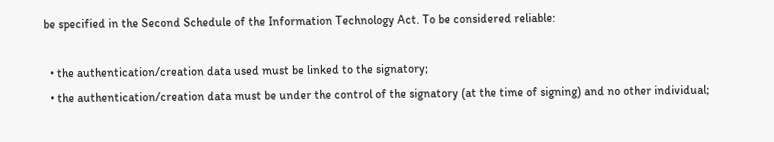be specified in the Second Schedule of the Information Technology Act. To be considered reliable:

  • the authentication/creation data used must be linked to the signatory;
  • the authentication/creation data must be under the control of the signatory (at the time of signing) and no other individual;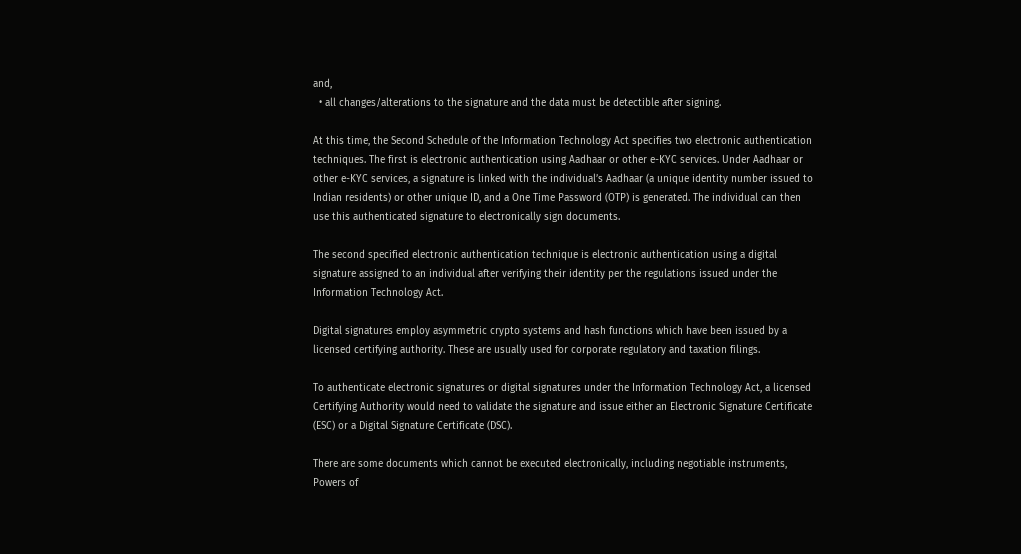and,
  • all changes/alterations to the signature and the data must be detectible after signing.

At this time, the Second Schedule of the Information Technology Act specifies two electronic authentication techniques. The first is electronic authentication using Aadhaar or other e-KYC services. Under Aadhaar or other e-KYC services, a signature is linked with the individual’s Aadhaar (a unique identity number issued to Indian residents) or other unique ID, and a One Time Password (OTP) is generated. The individual can then use this authenticated signature to electronically sign documents.

The second specified electronic authentication technique is electronic authentication using a digital signature assigned to an individual after verifying their identity per the regulations issued under the Information Technology Act.

Digital signatures employ asymmetric crypto systems and hash functions which have been issued by a licensed certifying authority. These are usually used for corporate regulatory and taxation filings.

To authenticate electronic signatures or digital signatures under the Information Technology Act, a licensed Certifying Authority would need to validate the signature and issue either an Electronic Signature Certificate (ESC) or a Digital Signature Certificate (DSC).

There are some documents which cannot be executed electronically, including negotiable instruments, Powers of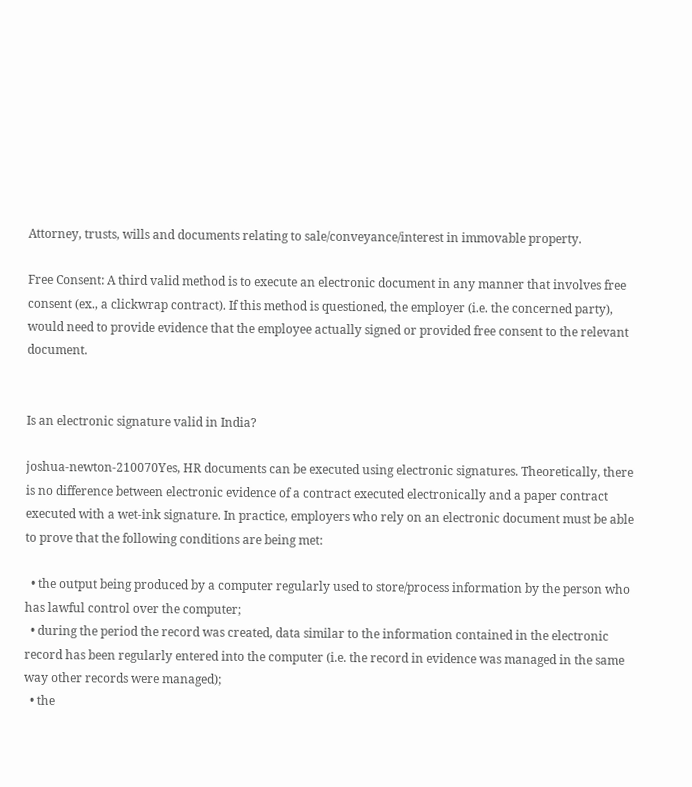Attorney, trusts, wills and documents relating to sale/conveyance/interest in immovable property.

Free Consent: A third valid method is to execute an electronic document in any manner that involves free consent (ex., a clickwrap contract). If this method is questioned, the employer (i.e. the concerned party), would need to provide evidence that the employee actually signed or provided free consent to the relevant document.


Is an electronic signature valid in India?

joshua-newton-210070Yes, HR documents can be executed using electronic signatures. Theoretically, there is no difference between electronic evidence of a contract executed electronically and a paper contract executed with a wet-ink signature. In practice, employers who rely on an electronic document must be able to prove that the following conditions are being met:

  • the output being produced by a computer regularly used to store/process information by the person who has lawful control over the computer;
  • during the period the record was created, data similar to the information contained in the electronic record has been regularly entered into the computer (i.e. the record in evidence was managed in the same way other records were managed);
  • the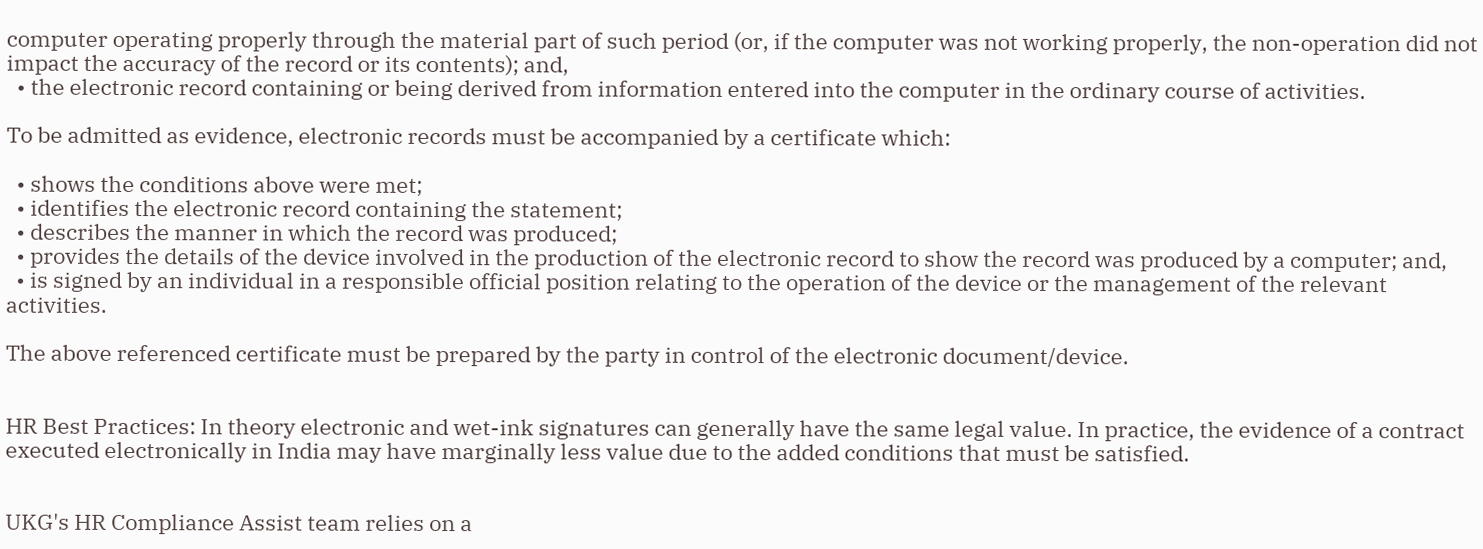computer operating properly through the material part of such period (or, if the computer was not working properly, the non-operation did not impact the accuracy of the record or its contents); and,
  • the electronic record containing or being derived from information entered into the computer in the ordinary course of activities.

To be admitted as evidence, electronic records must be accompanied by a certificate which:

  • shows the conditions above were met;
  • identifies the electronic record containing the statement;
  • describes the manner in which the record was produced;
  • provides the details of the device involved in the production of the electronic record to show the record was produced by a computer; and,
  • is signed by an individual in a responsible official position relating to the operation of the device or the management of the relevant activities.

The above referenced certificate must be prepared by the party in control of the electronic document/device.


HR Best Practices: In theory electronic and wet-ink signatures can generally have the same legal value. In practice, the evidence of a contract executed electronically in India may have marginally less value due to the added conditions that must be satisfied.


UKG's HR Compliance Assist team relies on a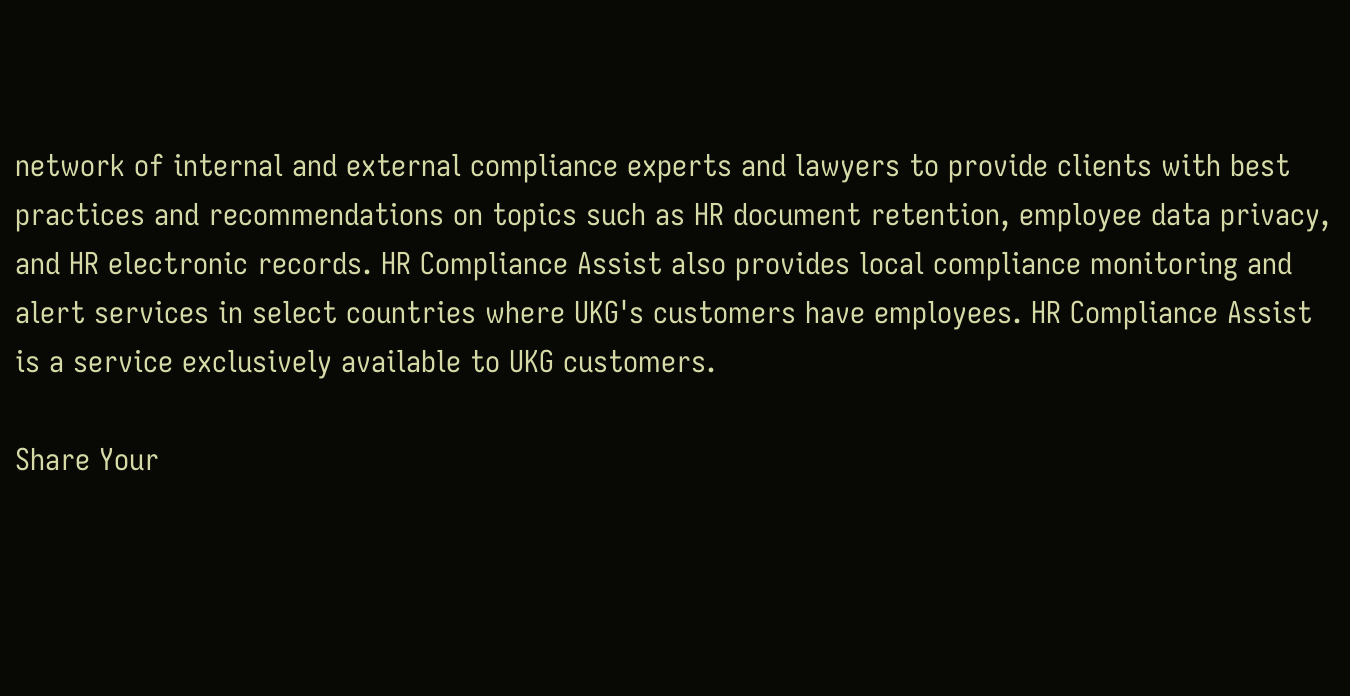network of internal and external compliance experts and lawyers to provide clients with best practices and recommendations on topics such as HR document retention, employee data privacy, and HR electronic records. HR Compliance Assist also provides local compliance monitoring and alert services in select countries where UKG's customers have employees. HR Compliance Assist is a service exclusively available to UKG customers.

Share Your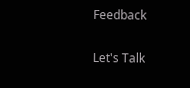Feedback

Let's Talk